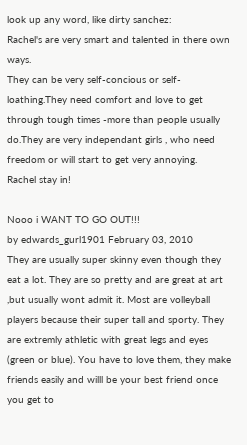look up any word, like dirty sanchez:
Rachel's are very smart and talented in there own ways.
They can be very self-concious or self-loathing.They need comfort and love to get through tough times -more than people usually do.They are very independant girls , who need freedom or will start to get very annoying.
Rachel stay in!

Nooo i WANT TO GO OUT!!!
by edwards_gurl1901 February 03, 2010
They are usually super skinny even though they eat a lot. They are so pretty and are great at art ,but usually wont admit it. Most are volleyball players because their super tall and sporty. They are extremly athletic with great legs and eyes (green or blue). You have to love them, they make friends easily and willl be your best friend once you get to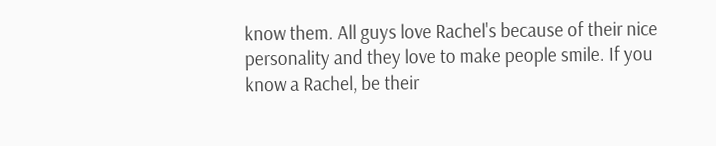know them. All guys love Rachel's because of their nice personality and they love to make people smile. If you know a Rachel, be their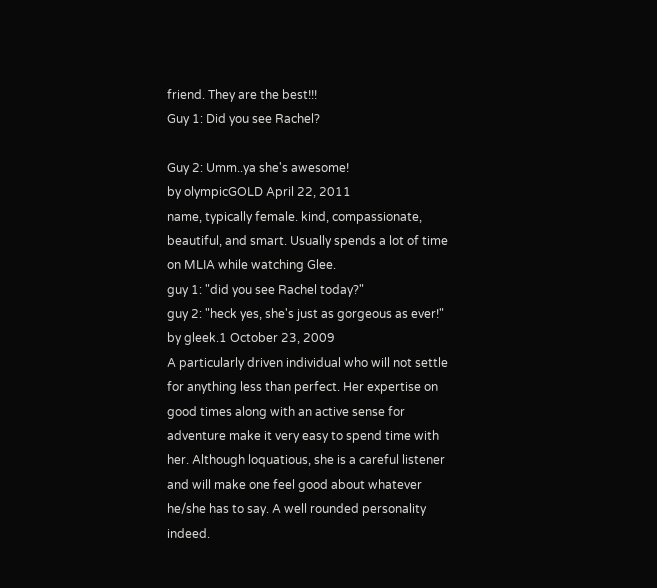friend. They are the best!!!
Guy 1: Did you see Rachel?

Guy 2: Umm..ya she's awesome!
by olympicGOLD April 22, 2011
name, typically female. kind, compassionate, beautiful, and smart. Usually spends a lot of time on MLIA while watching Glee.
guy 1: "did you see Rachel today?"
guy 2: "heck yes, she's just as gorgeous as ever!"
by gleek.1 October 23, 2009
A particularly driven individual who will not settle for anything less than perfect. Her expertise on good times along with an active sense for adventure make it very easy to spend time with her. Although loquatious, she is a careful listener and will make one feel good about whatever he/she has to say. A well rounded personality indeed.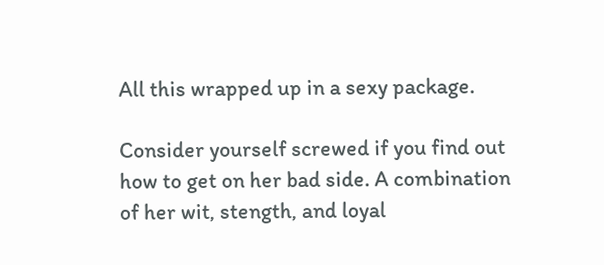All this wrapped up in a sexy package.

Consider yourself screwed if you find out how to get on her bad side. A combination of her wit, stength, and loyal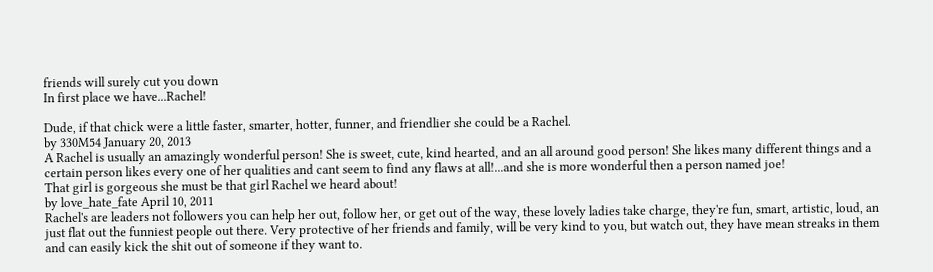friends will surely cut you down
In first place we have...Rachel!

Dude, if that chick were a little faster, smarter, hotter, funner, and friendlier she could be a Rachel.
by 330M54 January 20, 2013
A Rachel is usually an amazingly wonderful person! She is sweet, cute, kind hearted, and an all around good person! She likes many different things and a certain person likes every one of her qualities and cant seem to find any flaws at all!...and she is more wonderful then a person named joe!
That girl is gorgeous she must be that girl Rachel we heard about!
by love_hate_fate April 10, 2011
Rachel's are leaders not followers you can help her out, follow her, or get out of the way, these lovely ladies take charge, they're fun, smart, artistic, loud, an just flat out the funniest people out there. Very protective of her friends and family, will be very kind to you, but watch out, they have mean streaks in them and can easily kick the shit out of someone if they want to.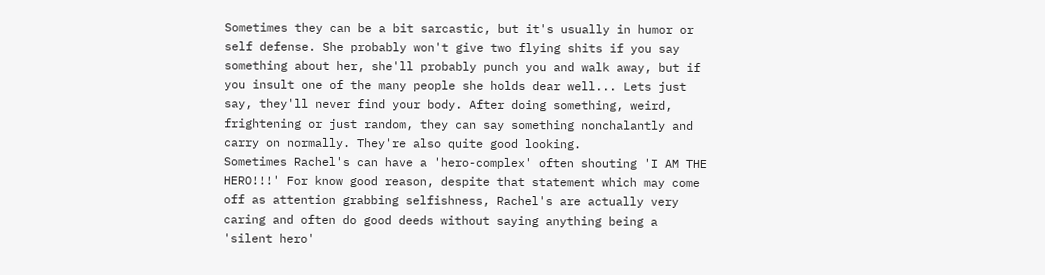Sometimes they can be a bit sarcastic, but it's usually in humor or self defense. She probably won't give two flying shits if you say something about her, she'll probably punch you and walk away, but if you insult one of the many people she holds dear well... Lets just say, they'll never find your body. After doing something, weird, frightening or just random, they can say something nonchalantly and carry on normally. They're also quite good looking.
Sometimes Rachel's can have a 'hero-complex' often shouting 'I AM THE HERO!!!' For know good reason, despite that statement which may come off as attention grabbing selfishness, Rachel's are actually very caring and often do good deeds without saying anything being a 'silent hero'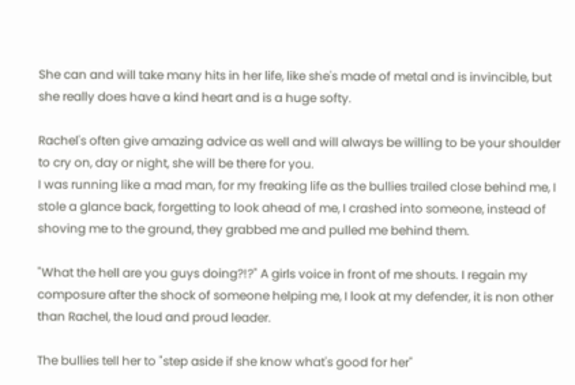She can and will take many hits in her life, like she's made of metal and is invincible, but she really does have a kind heart and is a huge softy.

Rachel's often give amazing advice as well and will always be willing to be your shoulder to cry on, day or night, she will be there for you.
I was running like a mad man, for my freaking life as the bullies trailed close behind me, I stole a glance back, forgetting to look ahead of me, I crashed into someone, instead of shoving me to the ground, they grabbed me and pulled me behind them.

"What the hell are you guys doing?!?" A girls voice in front of me shouts. I regain my composure after the shock of someone helping me, I look at my defender, it is non other than Rachel, the loud and proud leader.

The bullies tell her to "step aside if she know what's good for her"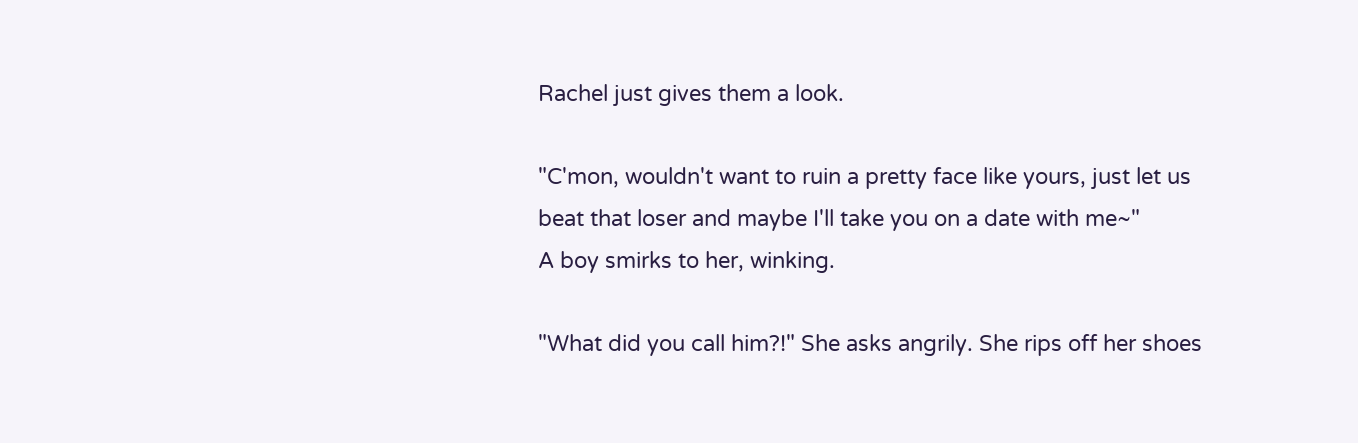Rachel just gives them a look.

"C'mon, wouldn't want to ruin a pretty face like yours, just let us beat that loser and maybe I'll take you on a date with me~"
A boy smirks to her, winking.

"What did you call him?!" She asks angrily. She rips off her shoes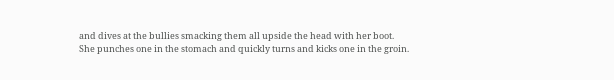and dives at the bullies smacking them all upside the head with her boot.
She punches one in the stomach and quickly turns and kicks one in the groin.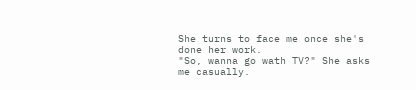She turns to face me once she's done her work.
"So, wanna go wath TV?" She asks me casually.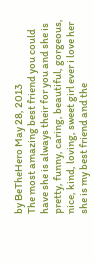by BeTheHero May 28, 2013
The most amazing best friend you could have she is always their for you and she is pretty, funny, caring, beautiful, gorgeous, nice, kind, loving, sweet girl ever i love her she is my best friend and the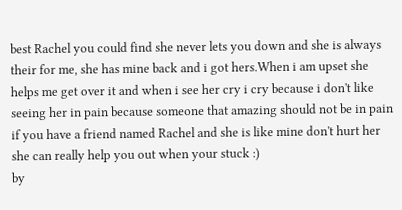best Rachel you could find she never lets you down and she is always their for me, she has mine back and i got hers.When i am upset she helps me get over it and when i see her cry i cry because i don't like seeing her in pain because someone that amazing should not be in pain if you have a friend named Rachel and she is like mine don't hurt her she can really help you out when your stuck :)
by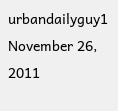urbandailyguy1 November 26, 2011